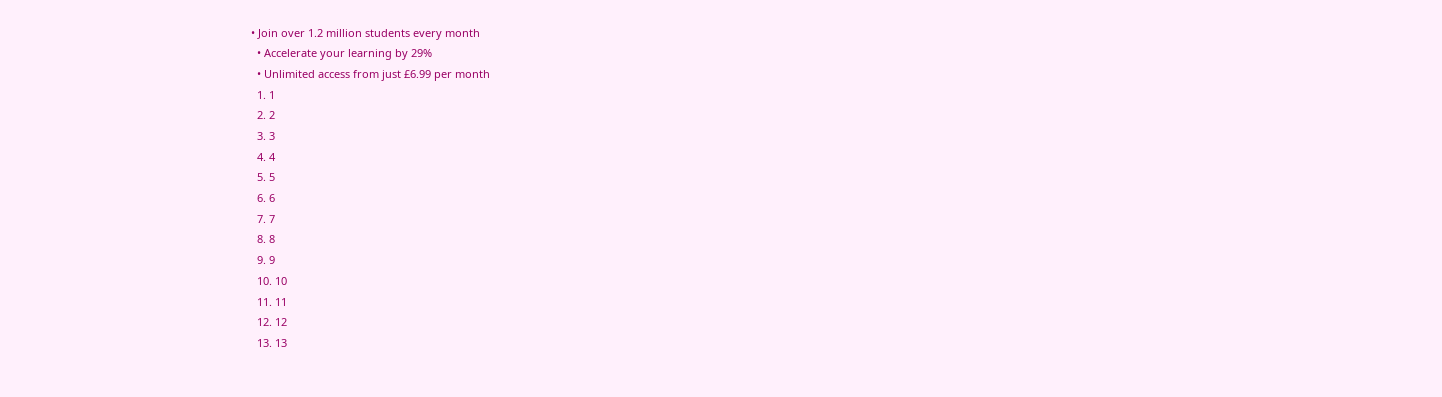• Join over 1.2 million students every month
  • Accelerate your learning by 29%
  • Unlimited access from just £6.99 per month
  1. 1
  2. 2
  3. 3
  4. 4
  5. 5
  6. 6
  7. 7
  8. 8
  9. 9
  10. 10
  11. 11
  12. 12
  13. 13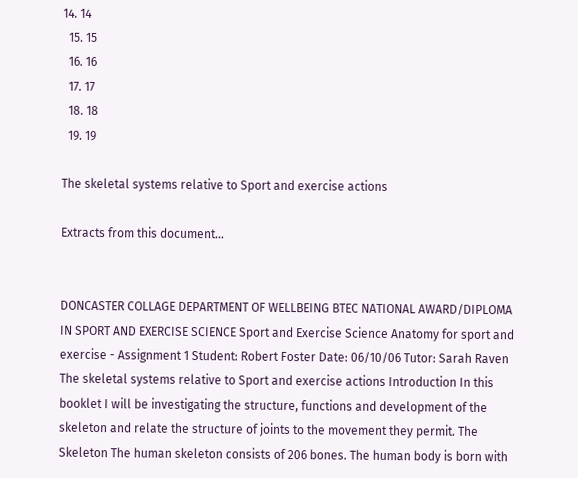14. 14
  15. 15
  16. 16
  17. 17
  18. 18
  19. 19

The skeletal systems relative to Sport and exercise actions

Extracts from this document...


DONCASTER COLLAGE DEPARTMENT OF WELLBEING BTEC NATIONAL AWARD/DIPLOMA IN SPORT AND EXERCISE SCIENCE Sport and Exercise Science Anatomy for sport and exercise - Assignment 1 Student: Robert Foster Date: 06/10/06 Tutor: Sarah Raven The skeletal systems relative to Sport and exercise actions Introduction In this booklet I will be investigating the structure, functions and development of the skeleton and relate the structure of joints to the movement they permit. The Skeleton The human skeleton consists of 206 bones. The human body is born with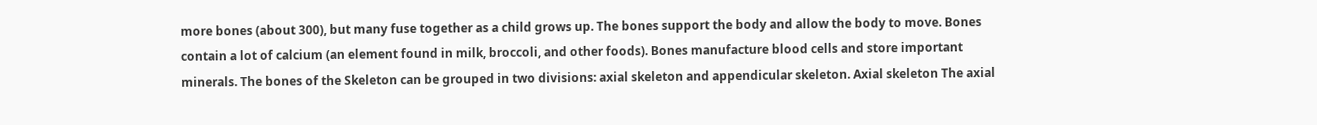more bones (about 300), but many fuse together as a child grows up. The bones support the body and allow the body to move. Bones contain a lot of calcium (an element found in milk, broccoli, and other foods). Bones manufacture blood cells and store important minerals. The bones of the Skeleton can be grouped in two divisions: axial skeleton and appendicular skeleton. Axial skeleton The axial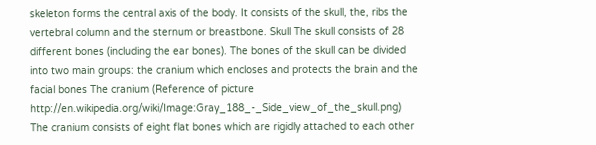skeleton forms the central axis of the body. It consists of the skull, the, ribs the vertebral column and the sternum or breastbone. Skull The skull consists of 28 different bones (including the ear bones). The bones of the skull can be divided into two main groups: the cranium which encloses and protects the brain and the facial bones The cranium (Reference of picture http://en.wikipedia.org/wiki/Image:Gray_188_-_Side_view_of_the_skull.png) The cranium consists of eight flat bones which are rigidly attached to each other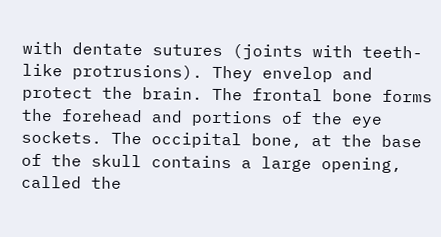with dentate sutures (joints with teeth-like protrusions). They envelop and protect the brain. The frontal bone forms the forehead and portions of the eye sockets. The occipital bone, at the base of the skull contains a large opening, called the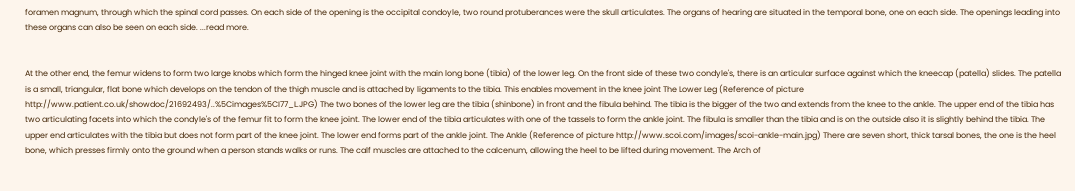foramen magnum, through which the spinal cord passes. On each side of the opening is the occipital condoyle, two round protuberances were the skull articulates. The organs of hearing are situated in the temporal bone, one on each side. The openings leading into these organs can also be seen on each side. ...read more.


At the other end, the femur widens to form two large knobs which form the hinged knee joint with the main long bone (tibia) of the lower leg. On the front side of these two condyle's, there is an articular surface against which the kneecap (patella) slides. The patella is a small, triangular, flat bone which develops on the tendon of the thigh muscle and is attached by ligaments to the tibia. This enables movement in the knee joint The Lower Leg (Reference of picture http://www.patient.co.uk/showdoc/21692493/..%5Cimages%5CI77_L.JPG) The two bones of the lower leg are the tibia (shinbone) in front and the fibula behind. The tibia is the bigger of the two and extends from the knee to the ankle. The upper end of the tibia has two articulating facets into which the condyle's of the femur fit to form the knee joint. The lower end of the tibia articulates with one of the tassels to form the ankle joint. The fibula is smaller than the tibia and is on the outside also it is slightly behind the tibia. The upper end articulates with the tibia but does not form part of the knee joint. The lower end forms part of the ankle joint. The Ankle (Reference of picture http://www.scoi.com/images/scoi-ankle-main.jpg) There are seven short, thick tarsal bones, the one is the heel bone, which presses firmly onto the ground when a person stands walks or runs. The calf muscles are attached to the calcenum, allowing the heel to be lifted during movement. The Arch of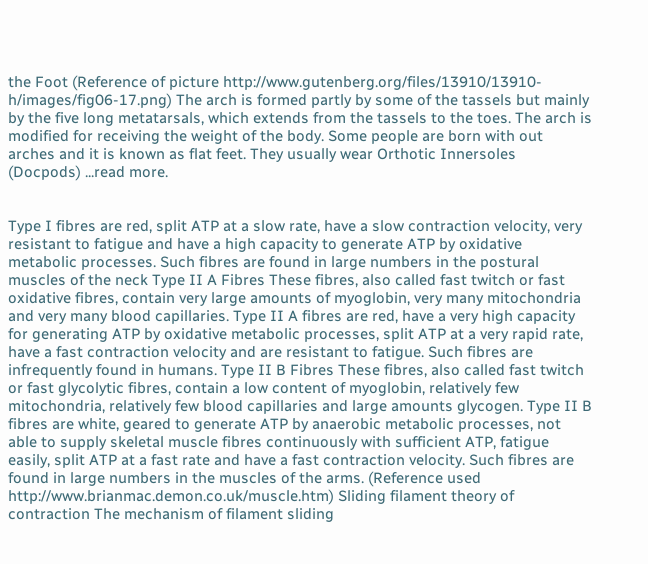the Foot (Reference of picture http://www.gutenberg.org/files/13910/13910-h/images/fig06-17.png) The arch is formed partly by some of the tassels but mainly by the five long metatarsals, which extends from the tassels to the toes. The arch is modified for receiving the weight of the body. Some people are born with out arches and it is known as flat feet. They usually wear Orthotic Innersoles (Docpods) ...read more.


Type I fibres are red, split ATP at a slow rate, have a slow contraction velocity, very resistant to fatigue and have a high capacity to generate ATP by oxidative metabolic processes. Such fibres are found in large numbers in the postural muscles of the neck Type II A Fibres These fibres, also called fast twitch or fast oxidative fibres, contain very large amounts of myoglobin, very many mitochondria and very many blood capillaries. Type II A fibres are red, have a very high capacity for generating ATP by oxidative metabolic processes, split ATP at a very rapid rate, have a fast contraction velocity and are resistant to fatigue. Such fibres are infrequently found in humans. Type II B Fibres These fibres, also called fast twitch or fast glycolytic fibres, contain a low content of myoglobin, relatively few mitochondria, relatively few blood capillaries and large amounts glycogen. Type II B fibres are white, geared to generate ATP by anaerobic metabolic processes, not able to supply skeletal muscle fibres continuously with sufficient ATP, fatigue easily, split ATP at a fast rate and have a fast contraction velocity. Such fibres are found in large numbers in the muscles of the arms. (Reference used http://www.brianmac.demon.co.uk/muscle.htm) Sliding filament theory of contraction The mechanism of filament sliding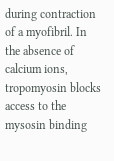during contraction of a myofibril. In the absence of calcium ions, tropomyosin blocks access to the mysosin binding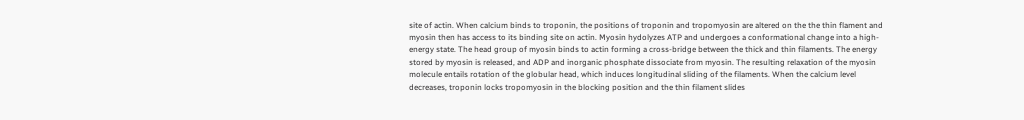site of actin. When calcium binds to troponin, the positions of troponin and tropomyosin are altered on the the thin flament and myosin then has access to its binding site on actin. Myosin hydolyzes ATP and undergoes a conformational change into a high-energy state. The head group of myosin binds to actin forming a cross-bridge between the thick and thin filaments. The energy stored by myosin is released, and ADP and inorganic phosphate dissociate from myosin. The resulting relaxation of the myosin molecule entails rotation of the globular head, which induces longitudinal sliding of the filaments. When the calcium level decreases, troponin locks tropomyosin in the blocking position and the thin filament slides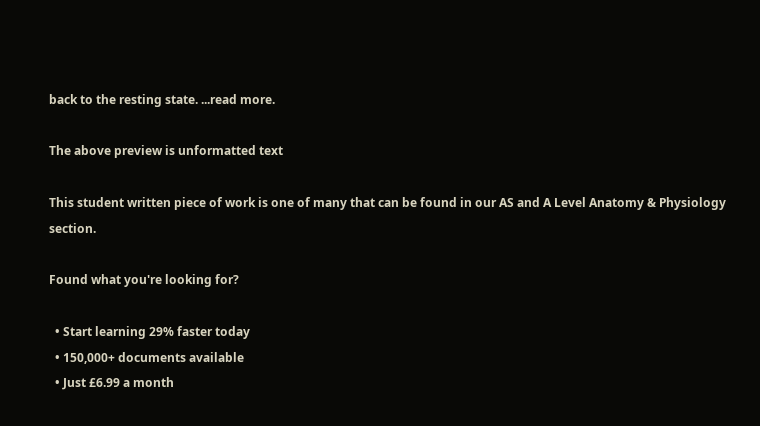back to the resting state. ...read more.

The above preview is unformatted text

This student written piece of work is one of many that can be found in our AS and A Level Anatomy & Physiology section.

Found what you're looking for?

  • Start learning 29% faster today
  • 150,000+ documents available
  • Just £6.99 a month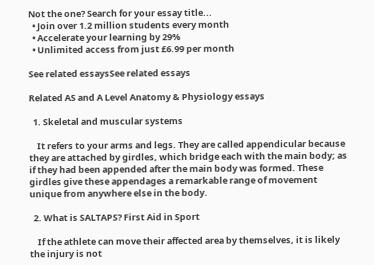Not the one? Search for your essay title...
  • Join over 1.2 million students every month
  • Accelerate your learning by 29%
  • Unlimited access from just £6.99 per month

See related essaysSee related essays

Related AS and A Level Anatomy & Physiology essays

  1. Skeletal and muscular systems

    It refers to your arms and legs. They are called appendicular because they are attached by girdles, which bridge each with the main body; as if they had been appended after the main body was formed. These girdles give these appendages a remarkable range of movement unique from anywhere else in the body.

  2. What is SALTAPS? First Aid in Sport

    If the athlete can move their affected area by themselves, it is likely the injury is not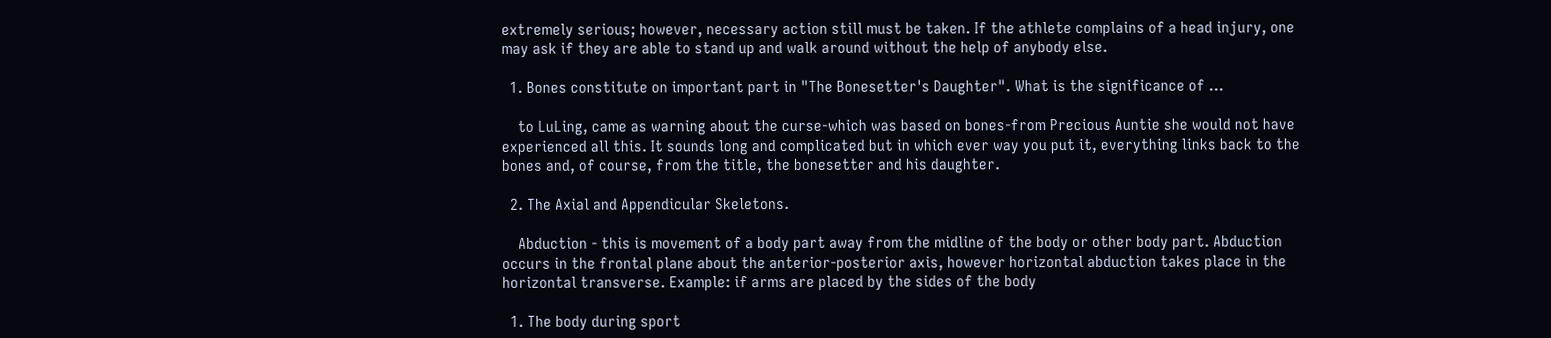extremely serious; however, necessary action still must be taken. If the athlete complains of a head injury, one may ask if they are able to stand up and walk around without the help of anybody else.

  1. Bones constitute on important part in "The Bonesetter's Daughter". What is the significance of ...

    to LuLing, came as warning about the curse-which was based on bones-from Precious Auntie she would not have experienced all this. It sounds long and complicated but in which ever way you put it, everything links back to the bones and, of course, from the title, the bonesetter and his daughter.

  2. The Axial and Appendicular Skeletons.

    Abduction - this is movement of a body part away from the midline of the body or other body part. Abduction occurs in the frontal plane about the anterior-posterior axis, however horizontal abduction takes place in the horizontal transverse. Example: if arms are placed by the sides of the body

  1. The body during sport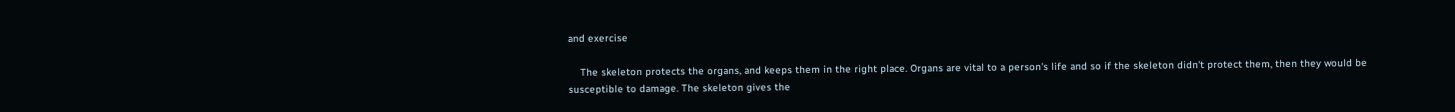and exercise

    The skeleton protects the organs, and keeps them in the right place. Organs are vital to a person's life and so if the skeleton didn't protect them, then they would be susceptible to damage. The skeleton gives the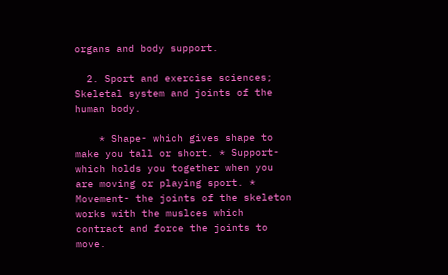organs and body support.

  2. Sport and exercise sciences; Skeletal system and joints of the human body.

    * Shape- which gives shape to make you tall or short. * Support- which holds you together when you are moving or playing sport. * Movement- the joints of the skeleton works with the muslces which contract and force the joints to move.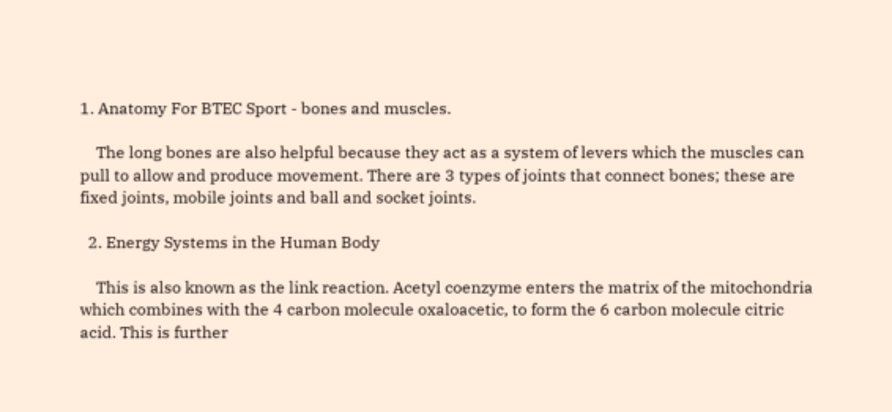1. Anatomy For BTEC Sport - bones and muscles.

    The long bones are also helpful because they act as a system of levers which the muscles can pull to allow and produce movement. There are 3 types of joints that connect bones; these are fixed joints, mobile joints and ball and socket joints.

  2. Energy Systems in the Human Body

    This is also known as the link reaction. Acetyl coenzyme enters the matrix of the mitochondria which combines with the 4 carbon molecule oxaloacetic, to form the 6 carbon molecule citric acid. This is further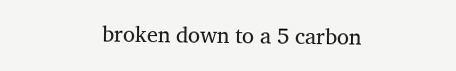broken down to a 5 carbon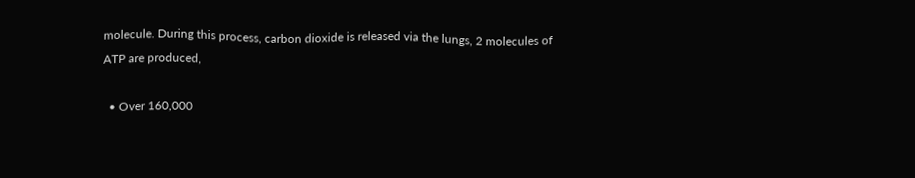molecule. During this process, carbon dioxide is released via the lungs, 2 molecules of ATP are produced,

  • Over 160,000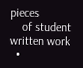pieces
    of student written work
  •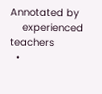Annotated by
    experienced teachers
  •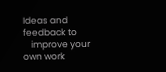Ideas and feedback to
    improve your own work